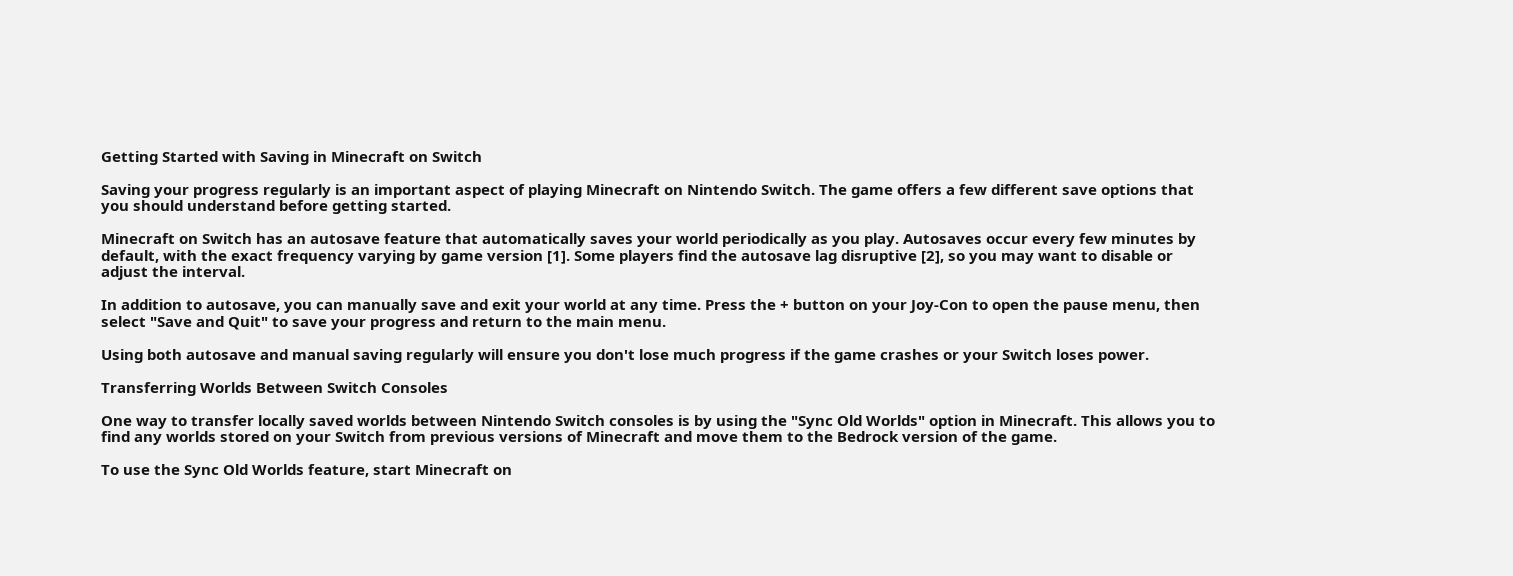Getting Started with Saving in Minecraft on Switch

Saving your progress regularly is an important aspect of playing Minecraft on Nintendo Switch. The game offers a few different save options that you should understand before getting started.

Minecraft on Switch has an autosave feature that automatically saves your world periodically as you play. Autosaves occur every few minutes by default, with the exact frequency varying by game version [1]. Some players find the autosave lag disruptive [2], so you may want to disable or adjust the interval.

In addition to autosave, you can manually save and exit your world at any time. Press the + button on your Joy-Con to open the pause menu, then select "Save and Quit" to save your progress and return to the main menu.

Using both autosave and manual saving regularly will ensure you don't lose much progress if the game crashes or your Switch loses power.

Transferring Worlds Between Switch Consoles

One way to transfer locally saved worlds between Nintendo Switch consoles is by using the "Sync Old Worlds" option in Minecraft. This allows you to find any worlds stored on your Switch from previous versions of Minecraft and move them to the Bedrock version of the game.

To use the Sync Old Worlds feature, start Minecraft on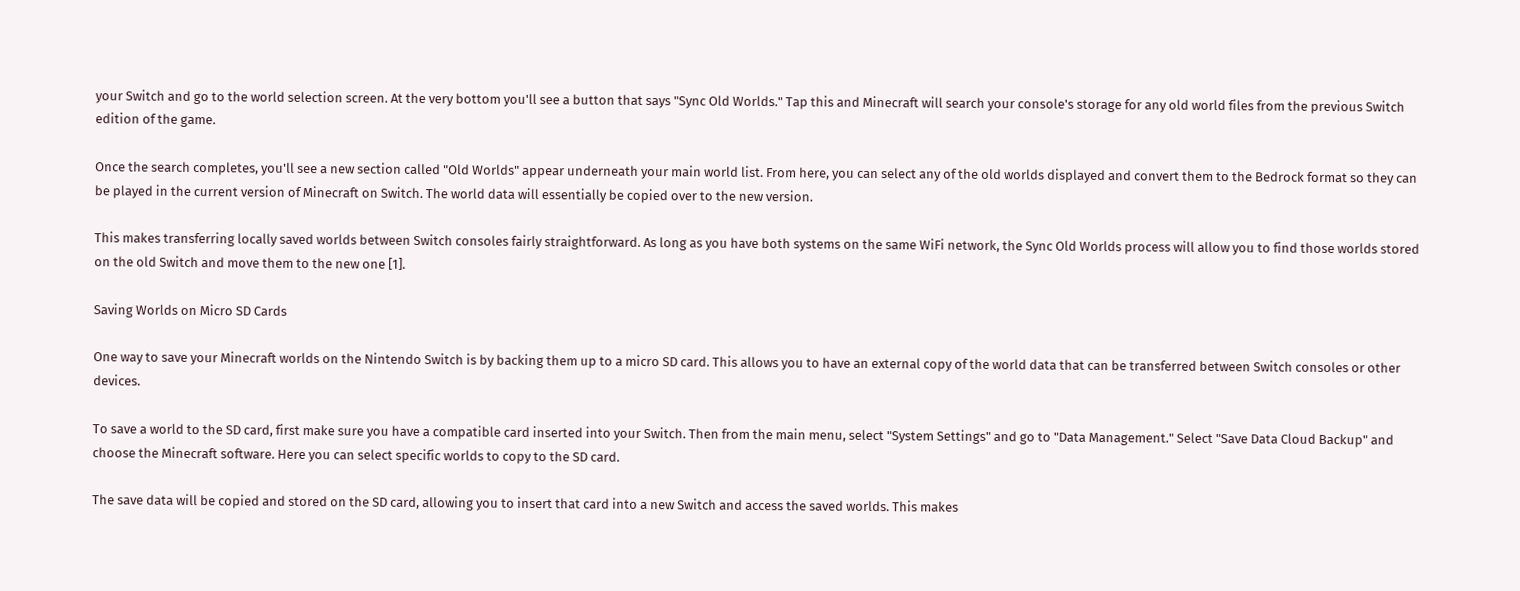your Switch and go to the world selection screen. At the very bottom you'll see a button that says "Sync Old Worlds." Tap this and Minecraft will search your console's storage for any old world files from the previous Switch edition of the game.

Once the search completes, you'll see a new section called "Old Worlds" appear underneath your main world list. From here, you can select any of the old worlds displayed and convert them to the Bedrock format so they can be played in the current version of Minecraft on Switch. The world data will essentially be copied over to the new version.

This makes transferring locally saved worlds between Switch consoles fairly straightforward. As long as you have both systems on the same WiFi network, the Sync Old Worlds process will allow you to find those worlds stored on the old Switch and move them to the new one [1].

Saving Worlds on Micro SD Cards

One way to save your Minecraft worlds on the Nintendo Switch is by backing them up to a micro SD card. This allows you to have an external copy of the world data that can be transferred between Switch consoles or other devices.

To save a world to the SD card, first make sure you have a compatible card inserted into your Switch. Then from the main menu, select "System Settings" and go to "Data Management." Select "Save Data Cloud Backup" and choose the Minecraft software. Here you can select specific worlds to copy to the SD card.

The save data will be copied and stored on the SD card, allowing you to insert that card into a new Switch and access the saved worlds. This makes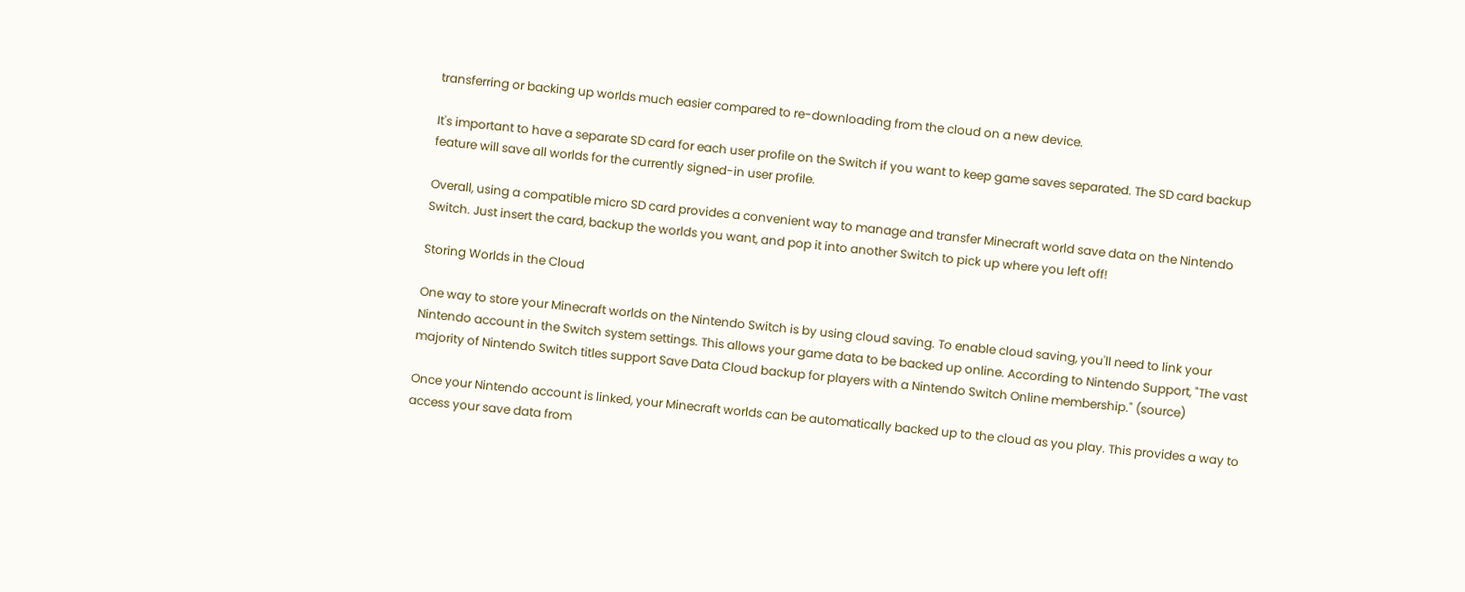transferring or backing up worlds much easier compared to re-downloading from the cloud on a new device.

It's important to have a separate SD card for each user profile on the Switch if you want to keep game saves separated. The SD card backup feature will save all worlds for the currently signed-in user profile.

Overall, using a compatible micro SD card provides a convenient way to manage and transfer Minecraft world save data on the Nintendo Switch. Just insert the card, backup the worlds you want, and pop it into another Switch to pick up where you left off!

Storing Worlds in the Cloud

One way to store your Minecraft worlds on the Nintendo Switch is by using cloud saving. To enable cloud saving, you'll need to link your Nintendo account in the Switch system settings. This allows your game data to be backed up online. According to Nintendo Support, "The vast majority of Nintendo Switch titles support Save Data Cloud backup for players with a Nintendo Switch Online membership." (source)

Once your Nintendo account is linked, your Minecraft worlds can be automatically backed up to the cloud as you play. This provides a way to access your save data from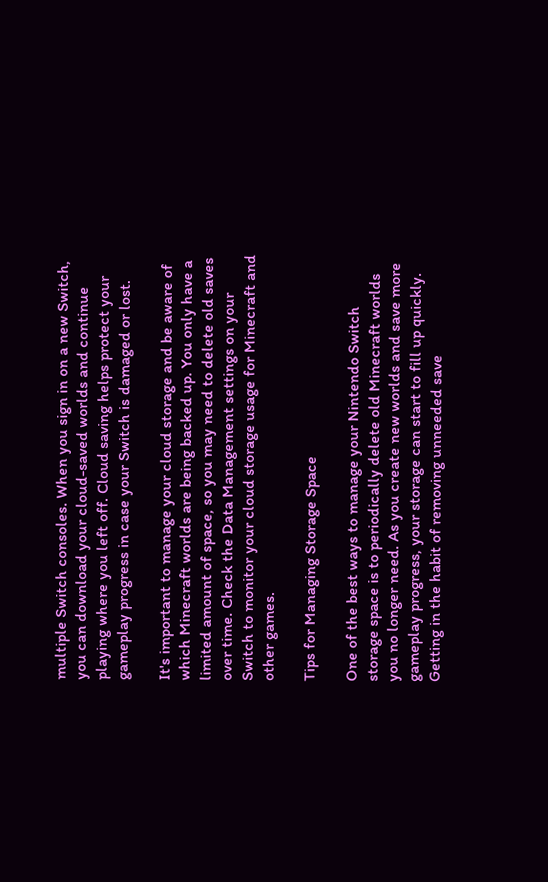multiple Switch consoles. When you sign in on a new Switch, you can download your cloud-saved worlds and continue playing where you left off. Cloud saving helps protect your gameplay progress in case your Switch is damaged or lost.

It's important to manage your cloud storage and be aware of which Minecraft worlds are being backed up. You only have a limited amount of space, so you may need to delete old saves over time. Check the Data Management settings on your Switch to monitor your cloud storage usage for Minecraft and other games.

Tips for Managing Storage Space

One of the best ways to manage your Nintendo Switch storage space is to periodically delete old Minecraft worlds you no longer need. As you create new worlds and save more gameplay progress, your storage can start to fill up quickly. Getting in the habit of removing unneeded save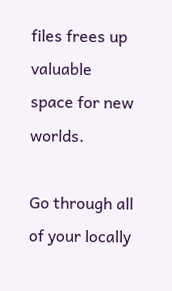files frees up valuable space for new worlds.

Go through all of your locally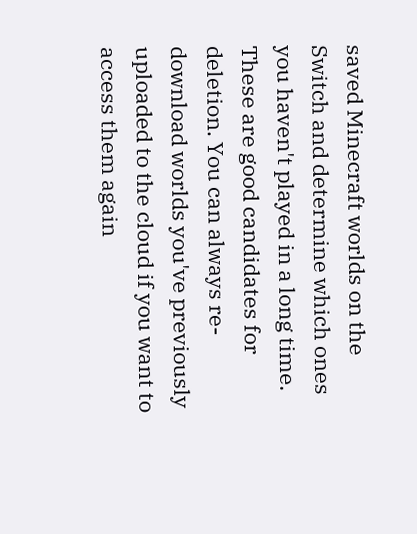saved Minecraft worlds on the Switch and determine which ones you haven't played in a long time. These are good candidates for deletion. You can always re-download worlds you've previously uploaded to the cloud if you want to access them again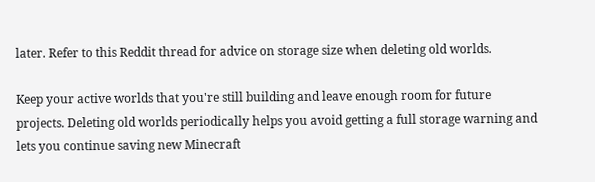later. Refer to this Reddit thread for advice on storage size when deleting old worlds.

Keep your active worlds that you're still building and leave enough room for future projects. Deleting old worlds periodically helps you avoid getting a full storage warning and lets you continue saving new Minecraft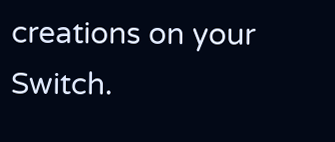creations on your Switch.